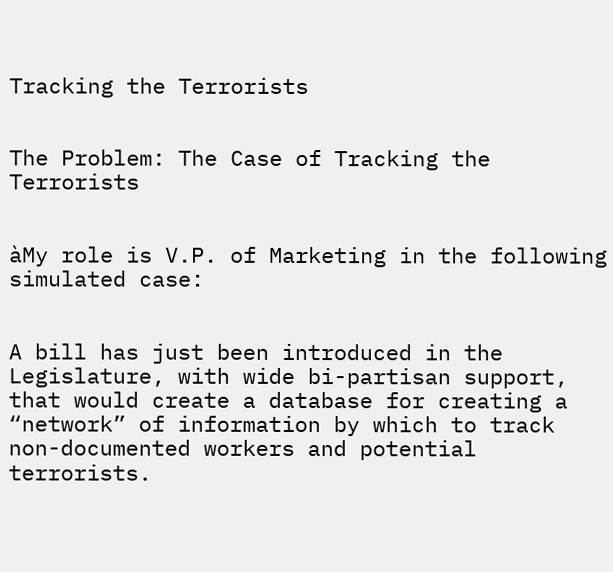Tracking the Terrorists


The Problem: The Case of Tracking the Terrorists


àMy role is V.P. of Marketing in the following simulated case:


A bill has just been introduced in the Legislature, with wide bi-partisan support, that would create a database for creating a “network” of information by which to track non-documented workers and potential terrorists.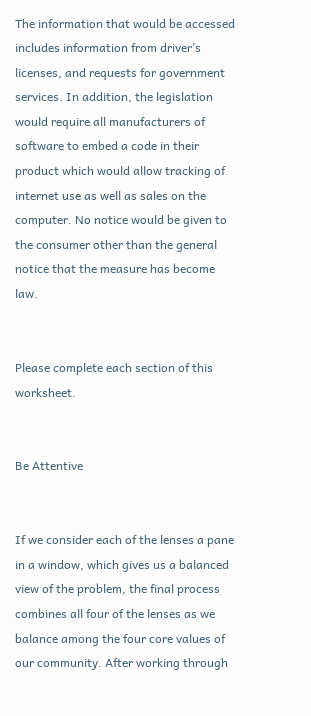The information that would be accessed includes information from driver’s licenses, and requests for government services. In addition, the legislation would require all manufacturers of software to embed a code in their product which would allow tracking of internet use as well as sales on the computer. No notice would be given to the consumer other than the general notice that the measure has become law.


Please complete each section of this worksheet.


Be Attentive


If we consider each of the lenses a pane in a window, which gives us a balanced view of the problem, the final process combines all four of the lenses as we balance among the four core values of our community. After working through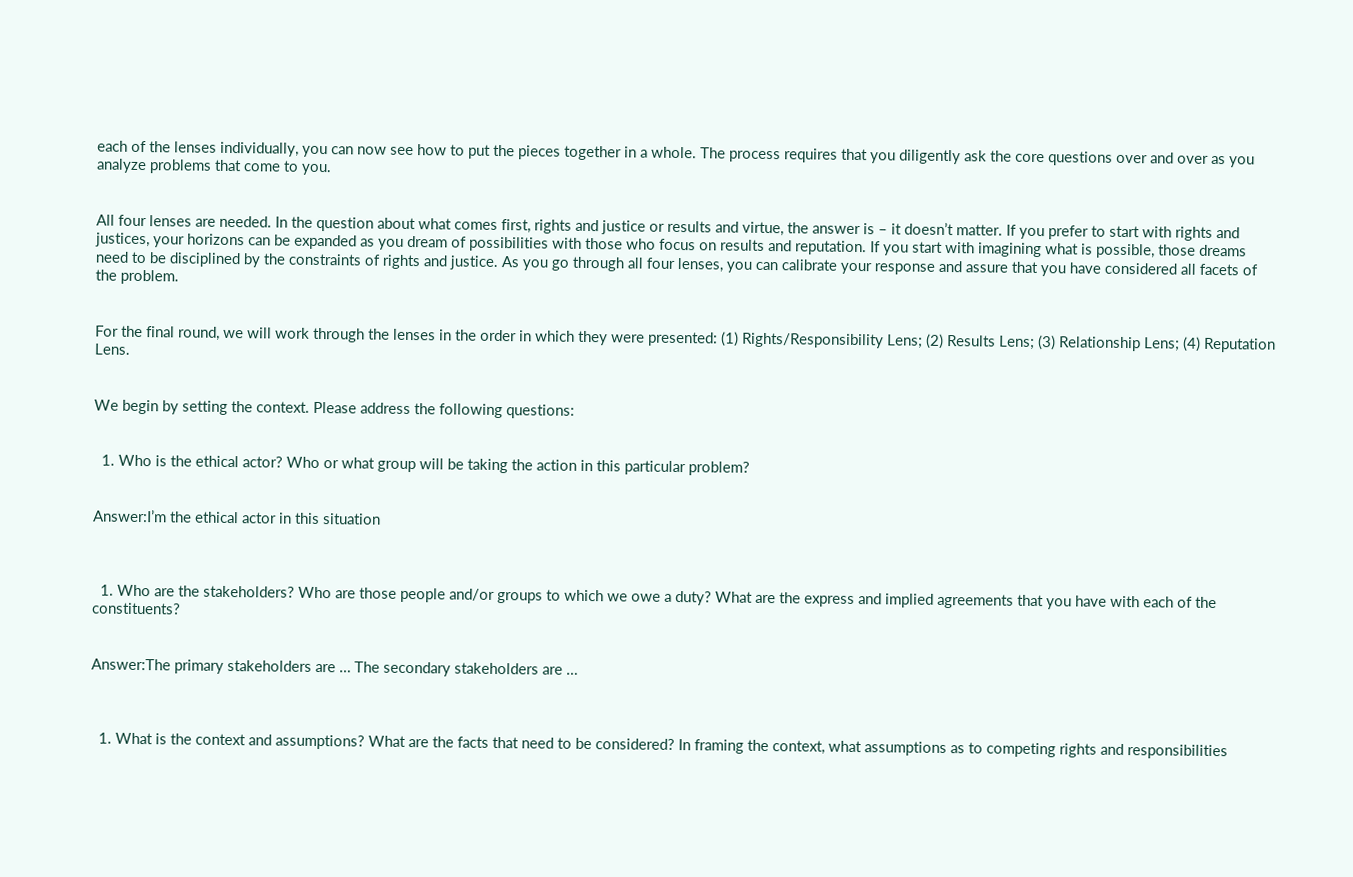each of the lenses individually, you can now see how to put the pieces together in a whole. The process requires that you diligently ask the core questions over and over as you analyze problems that come to you.


All four lenses are needed. In the question about what comes first, rights and justice or results and virtue, the answer is – it doesn’t matter. If you prefer to start with rights and justices, your horizons can be expanded as you dream of possibilities with those who focus on results and reputation. If you start with imagining what is possible, those dreams need to be disciplined by the constraints of rights and justice. As you go through all four lenses, you can calibrate your response and assure that you have considered all facets of the problem.


For the final round, we will work through the lenses in the order in which they were presented: (1) Rights/Responsibility Lens; (2) Results Lens; (3) Relationship Lens; (4) Reputation Lens.


We begin by setting the context. Please address the following questions:


  1. Who is the ethical actor? Who or what group will be taking the action in this particular problem?


Answer:I’m the ethical actor in this situation



  1. Who are the stakeholders? Who are those people and/or groups to which we owe a duty? What are the express and implied agreements that you have with each of the constituents?


Answer:The primary stakeholders are … The secondary stakeholders are …



  1. What is the context and assumptions? What are the facts that need to be considered? In framing the context, what assumptions as to competing rights and responsibilities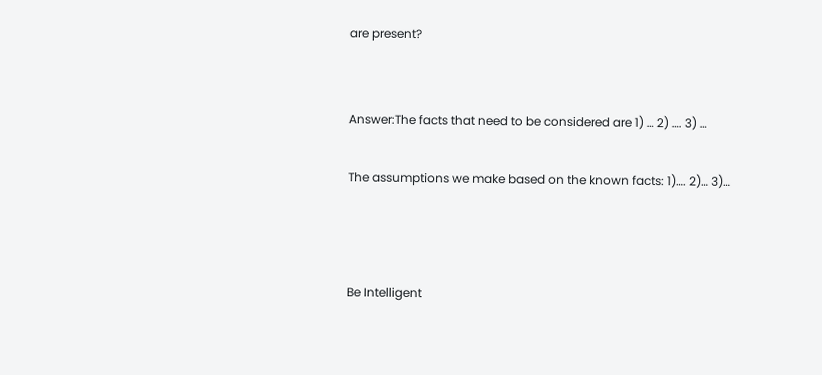are present?


Answer:The facts that need to be considered are 1) … 2) …. 3) …

The assumptions we make based on the known facts: 1)…. 2)… 3)…



Be Intelligent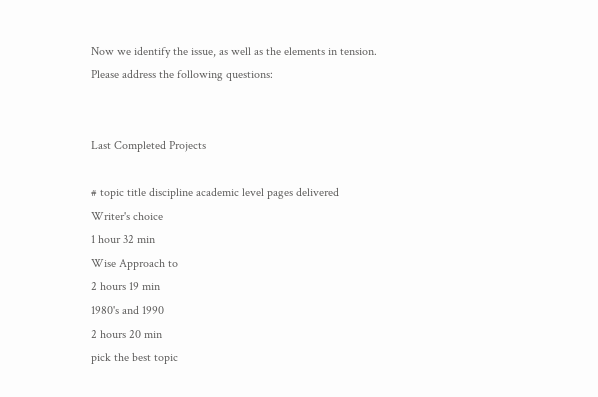Now we identify the issue, as well as the elements in tension. Please address the following questions:


Last Completed Projects

# topic title discipline academic level pages delivered
Writer's choice
1 hour 32 min
Wise Approach to
2 hours 19 min
1980's and 1990
2 hours 20 min
pick the best topic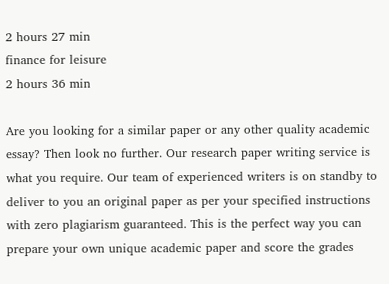2 hours 27 min
finance for leisure
2 hours 36 min

Are you looking for a similar paper or any other quality academic essay? Then look no further. Our research paper writing service is what you require. Our team of experienced writers is on standby to deliver to you an original paper as per your specified instructions with zero plagiarism guaranteed. This is the perfect way you can prepare your own unique academic paper and score the grades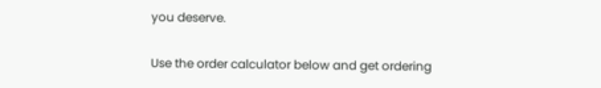you deserve.

Use the order calculator below and get ordering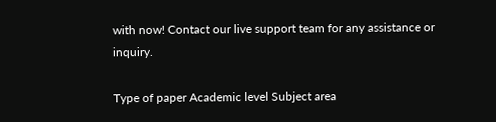with now! Contact our live support team for any assistance or inquiry.

Type of paper Academic level Subject area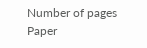Number of pages Paper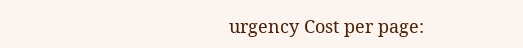urgency Cost per page: